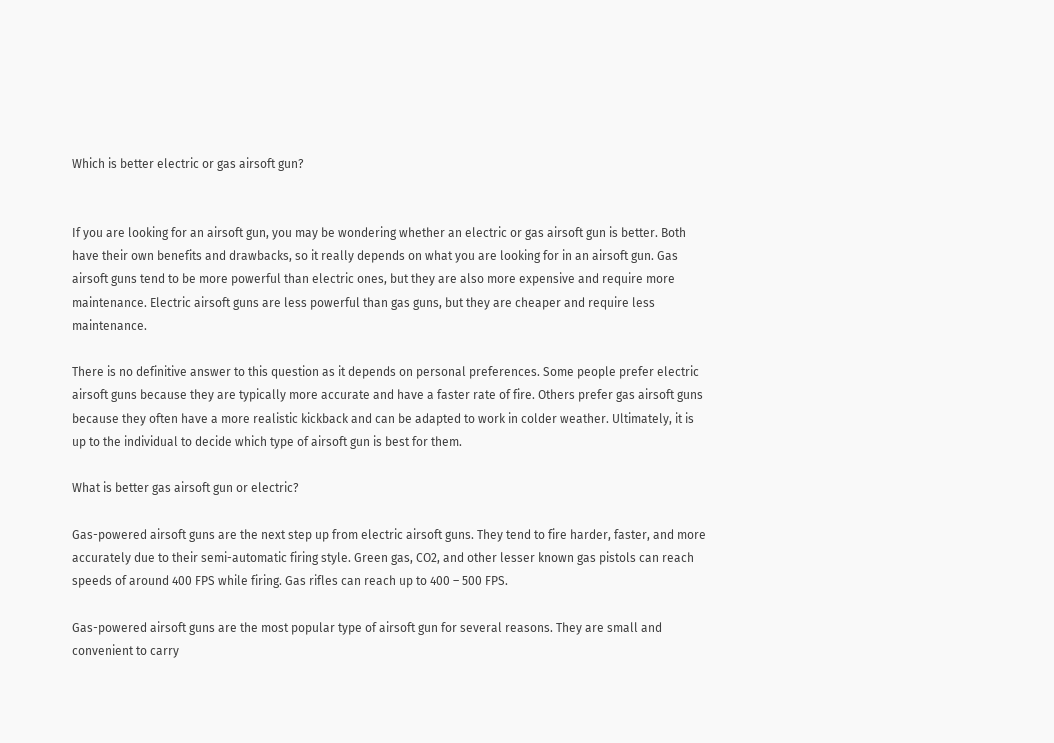Which is better electric or gas airsoft gun?


If you are looking for an airsoft gun, you may be wondering whether an electric or gas airsoft gun is better. Both have their own benefits and drawbacks, so it really depends on what you are looking for in an airsoft gun. Gas airsoft guns tend to be more powerful than electric ones, but they are also more expensive and require more maintenance. Electric airsoft guns are less powerful than gas guns, but they are cheaper and require less maintenance.

There is no definitive answer to this question as it depends on personal preferences. Some people prefer electric airsoft guns because they are typically more accurate and have a faster rate of fire. Others prefer gas airsoft guns because they often have a more realistic kickback and can be adapted to work in colder weather. Ultimately, it is up to the individual to decide which type of airsoft gun is best for them.

What is better gas airsoft gun or electric?

Gas-powered airsoft guns are the next step up from electric airsoft guns. They tend to fire harder, faster, and more accurately due to their semi-automatic firing style. Green gas, CO2, and other lesser known gas pistols can reach speeds of around 400 FPS while firing. Gas rifles can reach up to 400 – 500 FPS.

Gas-powered airsoft guns are the most popular type of airsoft gun for several reasons. They are small and convenient to carry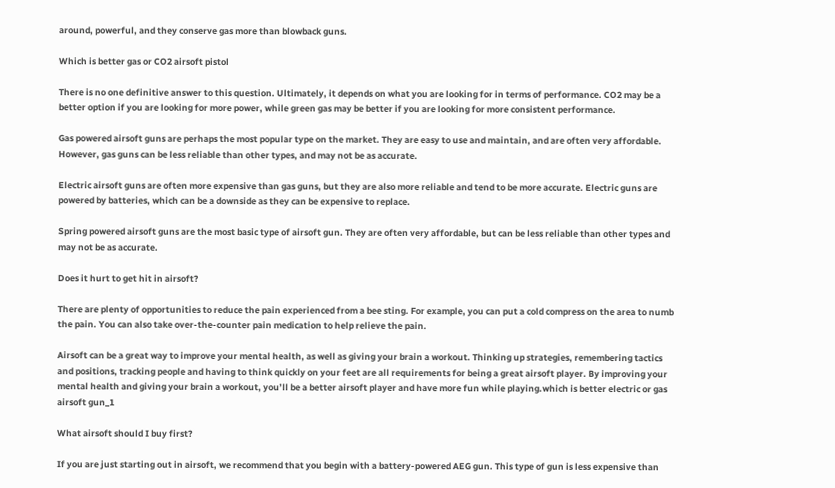around, powerful, and they conserve gas more than blowback guns.

Which is better gas or CO2 airsoft pistol

There is no one definitive answer to this question. Ultimately, it depends on what you are looking for in terms of performance. CO2 may be a better option if you are looking for more power, while green gas may be better if you are looking for more consistent performance.

Gas powered airsoft guns are perhaps the most popular type on the market. They are easy to use and maintain, and are often very affordable. However, gas guns can be less reliable than other types, and may not be as accurate.

Electric airsoft guns are often more expensive than gas guns, but they are also more reliable and tend to be more accurate. Electric guns are powered by batteries, which can be a downside as they can be expensive to replace.

Spring powered airsoft guns are the most basic type of airsoft gun. They are often very affordable, but can be less reliable than other types and may not be as accurate.

Does it hurt to get hit in airsoft?

There are plenty of opportunities to reduce the pain experienced from a bee sting. For example, you can put a cold compress on the area to numb the pain. You can also take over-the-counter pain medication to help relieve the pain.

Airsoft can be a great way to improve your mental health, as well as giving your brain a workout. Thinking up strategies, remembering tactics and positions, tracking people and having to think quickly on your feet are all requirements for being a great airsoft player. By improving your mental health and giving your brain a workout, you’ll be a better airsoft player and have more fun while playing.which is better electric or gas airsoft gun_1

What airsoft should I buy first?

If you are just starting out in airsoft, we recommend that you begin with a battery-powered AEG gun. This type of gun is less expensive than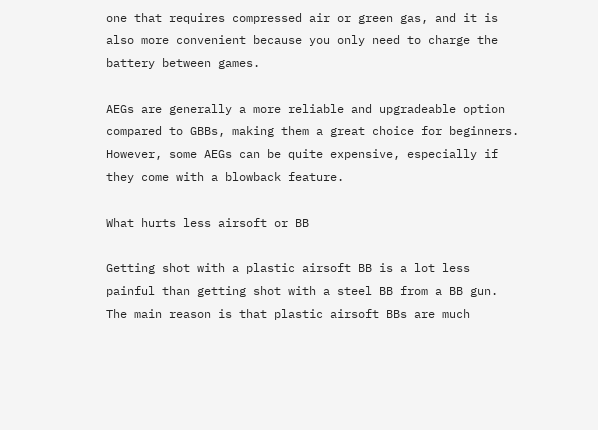one that requires compressed air or green gas, and it is also more convenient because you only need to charge the battery between games.

AEGs are generally a more reliable and upgradeable option compared to GBBs, making them a great choice for beginners. However, some AEGs can be quite expensive, especially if they come with a blowback feature.

What hurts less airsoft or BB

Getting shot with a plastic airsoft BB is a lot less painful than getting shot with a steel BB from a BB gun. The main reason is that plastic airsoft BBs are much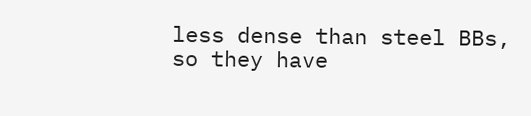less dense than steel BBs, so they have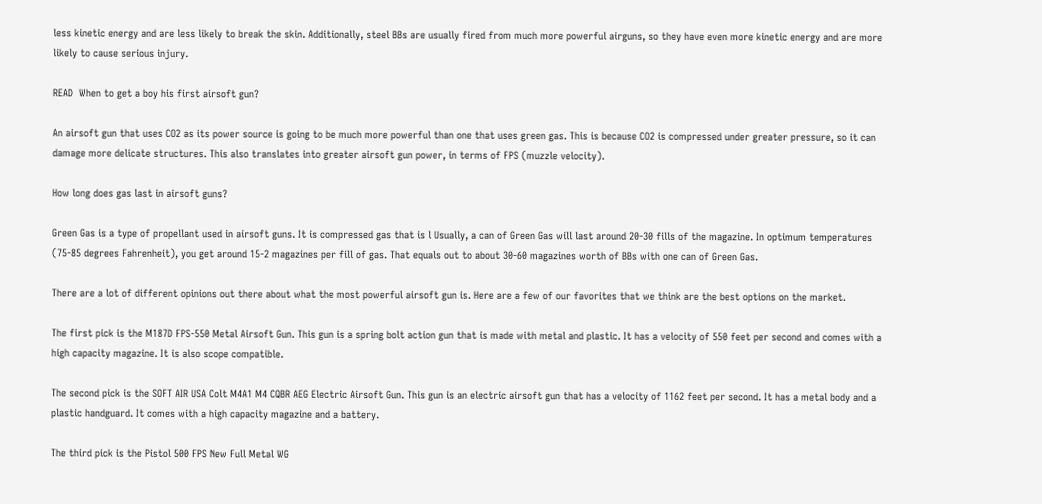less kinetic energy and are less likely to break the skin. Additionally, steel BBs are usually fired from much more powerful airguns, so they have even more kinetic energy and are more likely to cause serious injury.

READ  When to get a boy his first airsoft gun?

An airsoft gun that uses CO2 as its power source is going to be much more powerful than one that uses green gas. This is because CO2 is compressed under greater pressure, so it can damage more delicate structures. This also translates into greater airsoft gun power, in terms of FPS (muzzle velocity).

How long does gas last in airsoft guns?

Green Gas is a type of propellant used in airsoft guns. It is compressed gas that is l Usually, a can of Green Gas will last around 20-30 fills of the magazine. In optimum temperatures (75-85 degrees Fahrenheit), you get around 15-2 magazines per fill of gas. That equals out to about 30-60 magazines worth of BBs with one can of Green Gas.

There are a lot of different opinions out there about what the most powerful airsoft gun is. Here are a few of our favorites that we think are the best options on the market.

The first pick is the M187D FPS-550 Metal Airsoft Gun. This gun is a spring bolt action gun that is made with metal and plastic. It has a velocity of 550 feet per second and comes with a high capacity magazine. It is also scope compatible.

The second pick is the SOFT AIR USA Colt M4A1 M4 CQBR AEG Electric Airsoft Gun. This gun is an electric airsoft gun that has a velocity of 1162 feet per second. It has a metal body and a plastic handguard. It comes with a high capacity magazine and a battery.

The third pick is the Pistol 500 FPS New Full Metal WG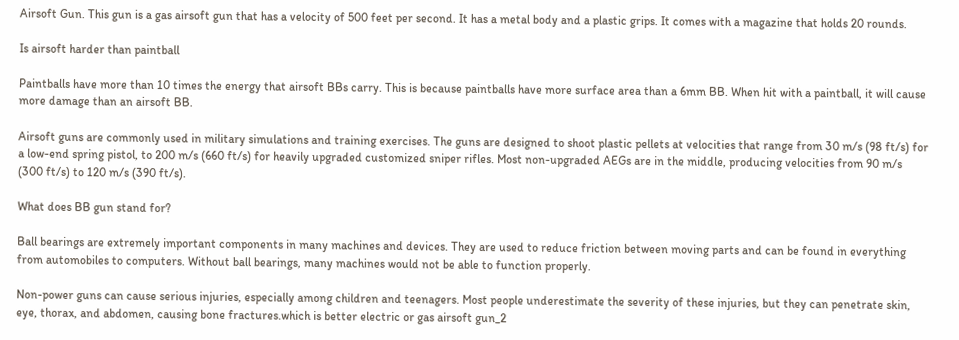Airsoft Gun. This gun is a gas airsoft gun that has a velocity of 500 feet per second. It has a metal body and a plastic grips. It comes with a magazine that holds 20 rounds.

Is airsoft harder than paintball

Paintballs have more than 10 times the energy that airsoft BBs carry. This is because paintballs have more surface area than a 6mm BB. When hit with a paintball, it will cause more damage than an airsoft BB.

Airsoft guns are commonly used in military simulations and training exercises. The guns are designed to shoot plastic pellets at velocities that range from 30 m/s (98 ft/s) for a low-end spring pistol, to 200 m/s (660 ft/s) for heavily upgraded customized sniper rifles. Most non-upgraded AEGs are in the middle, producing velocities from 90 m/s (300 ft/s) to 120 m/s (390 ft/s).

What does BB gun stand for?

Ball bearings are extremely important components in many machines and devices. They are used to reduce friction between moving parts and can be found in everything from automobiles to computers. Without ball bearings, many machines would not be able to function properly.

Non-power guns can cause serious injuries, especially among children and teenagers. Most people underestimate the severity of these injuries, but they can penetrate skin, eye, thorax, and abdomen, causing bone fractures.which is better electric or gas airsoft gun_2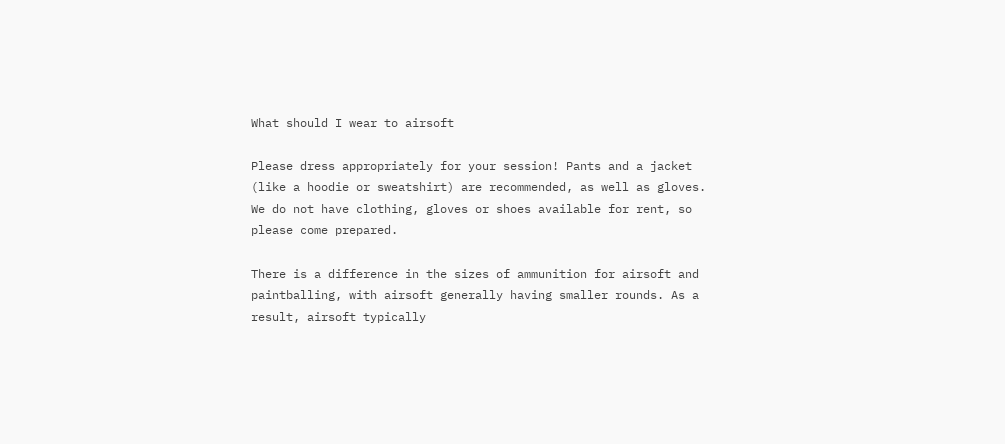What should I wear to airsoft

Please dress appropriately for your session! Pants and a jacket (like a hoodie or sweatshirt) are recommended, as well as gloves. We do not have clothing, gloves or shoes available for rent, so please come prepared.

There is a difference in the sizes of ammunition for airsoft and paintballing, with airsoft generally having smaller rounds. As a result, airsoft typically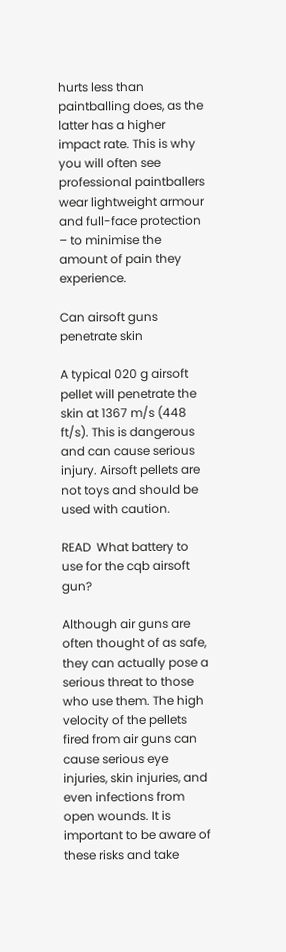hurts less than paintballing does, as the latter has a higher impact rate. This is why you will often see professional paintballers wear lightweight armour and full-face protection – to minimise the amount of pain they experience.

Can airsoft guns penetrate skin

A typical 020 g airsoft pellet will penetrate the skin at 1367 m/s (448 ft/s). This is dangerous and can cause serious injury. Airsoft pellets are not toys and should be used with caution.

READ  What battery to use for the cqb airsoft gun?

Although air guns are often thought of as safe, they can actually pose a serious threat to those who use them. The high velocity of the pellets fired from air guns can cause serious eye injuries, skin injuries, and even infections from open wounds. It is important to be aware of these risks and take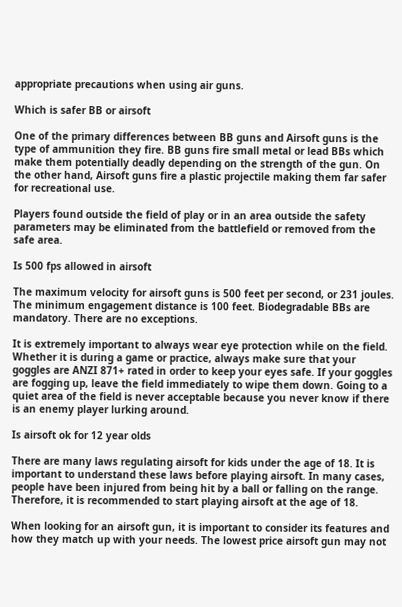appropriate precautions when using air guns.

Which is safer BB or airsoft

One of the primary differences between BB guns and Airsoft guns is the type of ammunition they fire. BB guns fire small metal or lead BBs which make them potentially deadly depending on the strength of the gun. On the other hand, Airsoft guns fire a plastic projectile making them far safer for recreational use.

Players found outside the field of play or in an area outside the safety parameters may be eliminated from the battlefield or removed from the safe area.

Is 500 fps allowed in airsoft

The maximum velocity for airsoft guns is 500 feet per second, or 231 joules. The minimum engagement distance is 100 feet. Biodegradable BBs are mandatory. There are no exceptions.

It is extremely important to always wear eye protection while on the field. Whether it is during a game or practice, always make sure that your goggles are ANZI 871+ rated in order to keep your eyes safe. If your goggles are fogging up, leave the field immediately to wipe them down. Going to a quiet area of the field is never acceptable because you never know if there is an enemy player lurking around.

Is airsoft ok for 12 year olds

There are many laws regulating airsoft for kids under the age of 18. It is important to understand these laws before playing airsoft. In many cases, people have been injured from being hit by a ball or falling on the range. Therefore, it is recommended to start playing airsoft at the age of 18.

When looking for an airsoft gun, it is important to consider its features and how they match up with your needs. The lowest price airsoft gun may not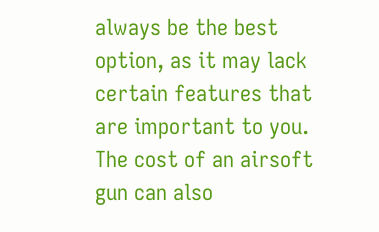always be the best option, as it may lack certain features that are important to you. The cost of an airsoft gun can also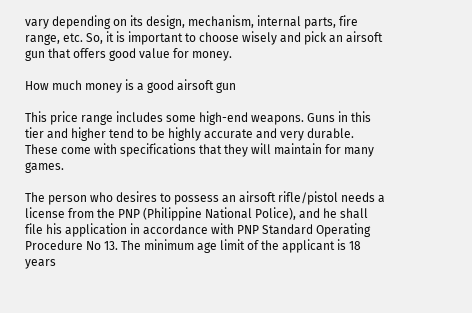vary depending on its design, mechanism, internal parts, fire range, etc. So, it is important to choose wisely and pick an airsoft gun that offers good value for money.

How much money is a good airsoft gun

This price range includes some high-end weapons. Guns in this tier and higher tend to be highly accurate and very durable. These come with specifications that they will maintain for many games.

The person who desires to possess an airsoft rifle/pistol needs a license from the PNP (Philippine National Police), and he shall file his application in accordance with PNP Standard Operating Procedure No 13. The minimum age limit of the applicant is 18 years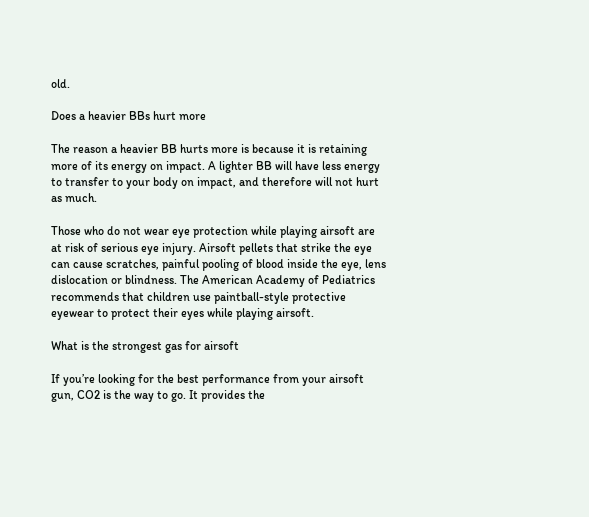old.

Does a heavier BBs hurt more

The reason a heavier BB hurts more is because it is retaining more of its energy on impact. A lighter BB will have less energy to transfer to your body on impact, and therefore will not hurt as much.

Those who do not wear eye protection while playing airsoft are at risk of serious eye injury. Airsoft pellets that strike the eye can cause scratches, painful pooling of blood inside the eye, lens dislocation or blindness. The American Academy of Pediatrics recommends that children use paintball-style protective eyewear to protect their eyes while playing airsoft.

What is the strongest gas for airsoft

If you’re looking for the best performance from your airsoft gun, CO2 is the way to go. It provides the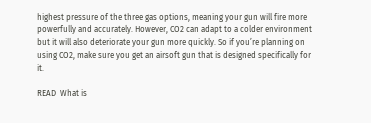highest pressure of the three gas options, meaning your gun will fire more powerfully and accurately. However, CO2 can adapt to a colder environment but it will also deteriorate your gun more quickly. So if you’re planning on using CO2, make sure you get an airsoft gun that is designed specifically for it.

READ  What is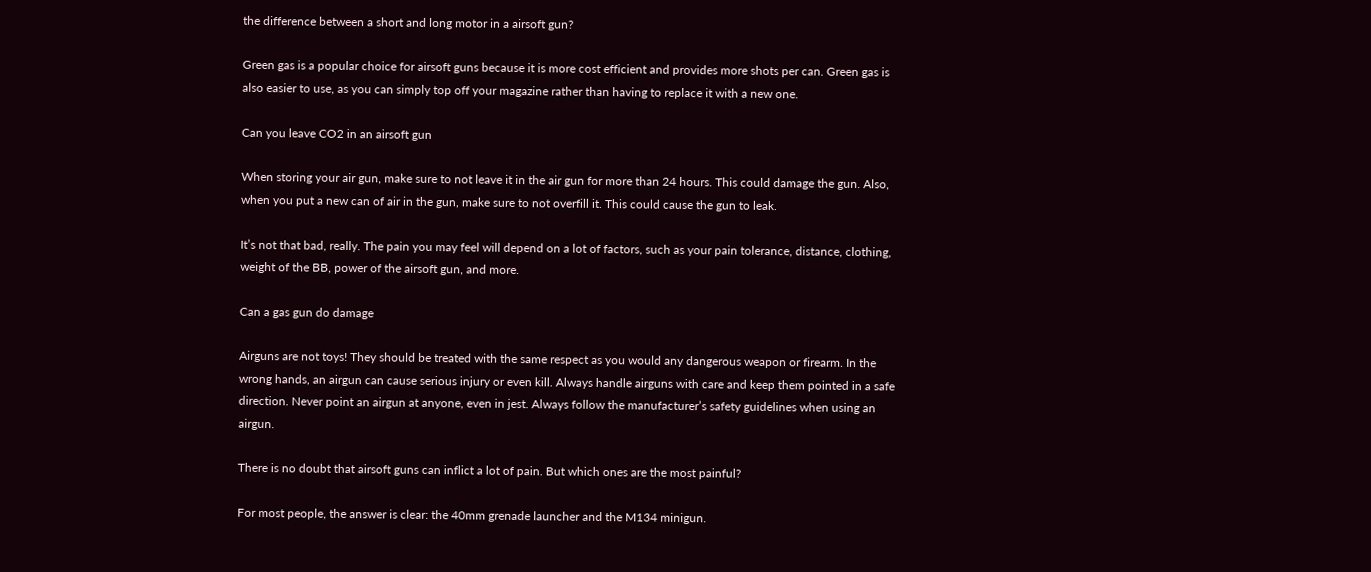the difference between a short and long motor in a airsoft gun?

Green gas is a popular choice for airsoft guns because it is more cost efficient and provides more shots per can. Green gas is also easier to use, as you can simply top off your magazine rather than having to replace it with a new one.

Can you leave CO2 in an airsoft gun

When storing your air gun, make sure to not leave it in the air gun for more than 24 hours. This could damage the gun. Also, when you put a new can of air in the gun, make sure to not overfill it. This could cause the gun to leak.

It’s not that bad, really. The pain you may feel will depend on a lot of factors, such as your pain tolerance, distance, clothing, weight of the BB, power of the airsoft gun, and more.

Can a gas gun do damage

Airguns are not toys! They should be treated with the same respect as you would any dangerous weapon or firearm. In the wrong hands, an airgun can cause serious injury or even kill. Always handle airguns with care and keep them pointed in a safe direction. Never point an airgun at anyone, even in jest. Always follow the manufacturer’s safety guidelines when using an airgun.

There is no doubt that airsoft guns can inflict a lot of pain. But which ones are the most painful?

For most people, the answer is clear: the 40mm grenade launcher and the M134 minigun.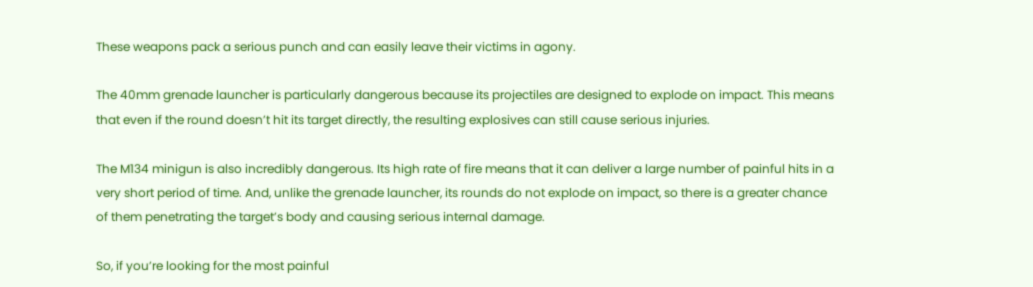These weapons pack a serious punch and can easily leave their victims in agony.

The 40mm grenade launcher is particularly dangerous because its projectiles are designed to explode on impact. This means that even if the round doesn’t hit its target directly, the resulting explosives can still cause serious injuries.

The M134 minigun is also incredibly dangerous. Its high rate of fire means that it can deliver a large number of painful hits in a very short period of time. And, unlike the grenade launcher, its rounds do not explode on impact, so there is a greater chance of them penetrating the target’s body and causing serious internal damage.

So, if you’re looking for the most painful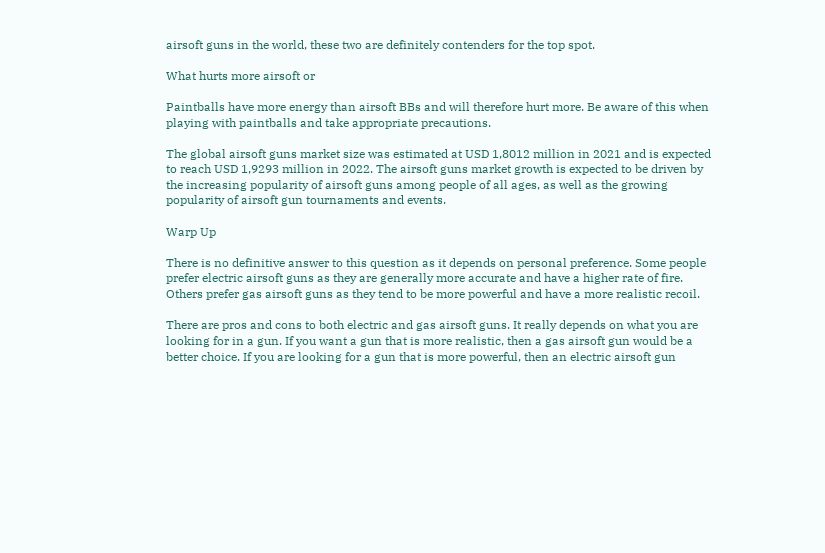airsoft guns in the world, these two are definitely contenders for the top spot.

What hurts more airsoft or

Paintballs have more energy than airsoft BBs and will therefore hurt more. Be aware of this when playing with paintballs and take appropriate precautions.

The global airsoft guns market size was estimated at USD 1,8012 million in 2021 and is expected to reach USD 1,9293 million in 2022. The airsoft guns market growth is expected to be driven by the increasing popularity of airsoft guns among people of all ages, as well as the growing popularity of airsoft gun tournaments and events.

Warp Up

There is no definitive answer to this question as it depends on personal preference. Some people prefer electric airsoft guns as they are generally more accurate and have a higher rate of fire. Others prefer gas airsoft guns as they tend to be more powerful and have a more realistic recoil.

There are pros and cons to both electric and gas airsoft guns. It really depends on what you are looking for in a gun. If you want a gun that is more realistic, then a gas airsoft gun would be a better choice. If you are looking for a gun that is more powerful, then an electric airsoft gun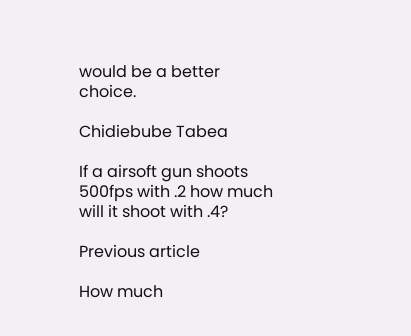would be a better choice.

Chidiebube Tabea

If a airsoft gun shoots 500fps with .2 how much will it shoot with .4?

Previous article

How much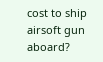cost to ship airsoft gun aboard?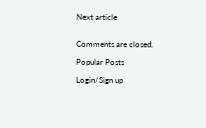Next article


Comments are closed.

Popular Posts

Login/Sign up